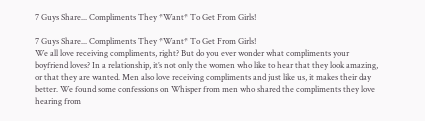7 Guys Share... Compliments They *Want* To Get From Girls!

7 Guys Share... Compliments They *Want* To Get From Girls!
We all love receiving compliments, right? But do you ever wonder what compliments your boyfriend loves? In a relationship, it’s not only the women who like to hear that they look amazing, or that they are wanted. Men also love receiving compliments and just like us, it makes their day better. We found some confessions on Whisper from men who shared the compliments they love hearing from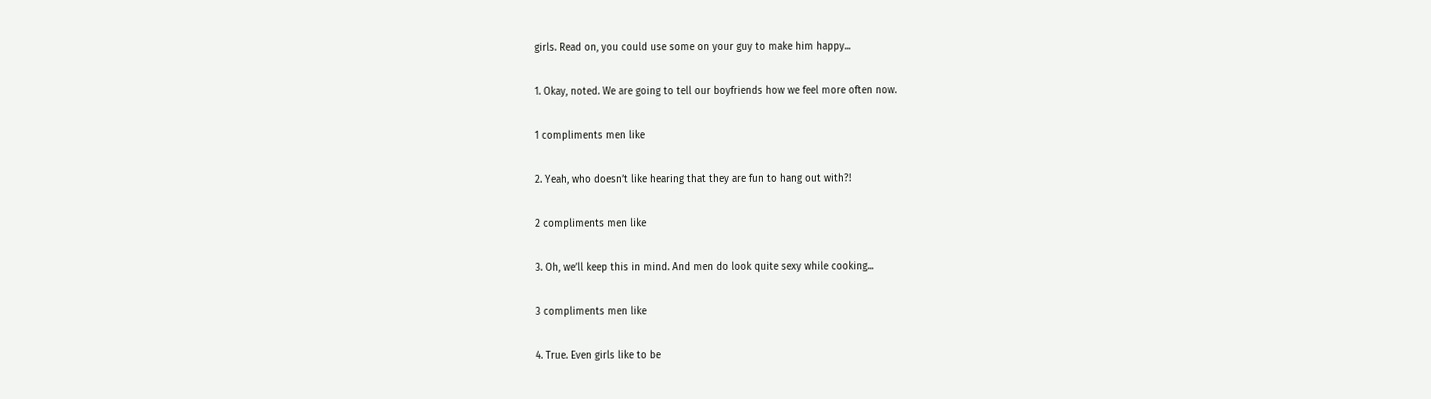girls. Read on, you could use some on your guy to make him happy...

1. Okay, noted. We are going to tell our boyfriends how we feel more often now.

1 compliments men like

2. Yeah, who doesn’t like hearing that they are fun to hang out with?!

2 compliments men like

3. Oh, we’ll keep this in mind. And men do look quite sexy while cooking...

3 compliments men like

4. True. Even girls like to be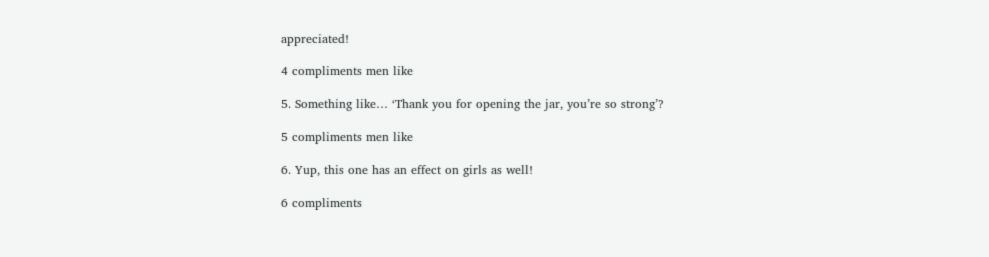appreciated!

4 compliments men like

5. Something like… ‘Thank you for opening the jar, you’re so strong’?

5 compliments men like

6. Yup, this one has an effect on girls as well!

6 compliments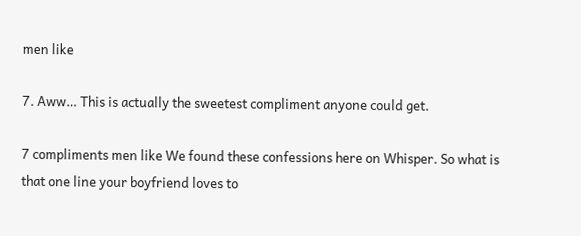men like

7. Aww… This is actually the sweetest compliment anyone could get.

7 compliments men like We found these confessions here on Whisper. So what is that one line your boyfriend loves to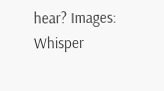hear? Images: Whisper